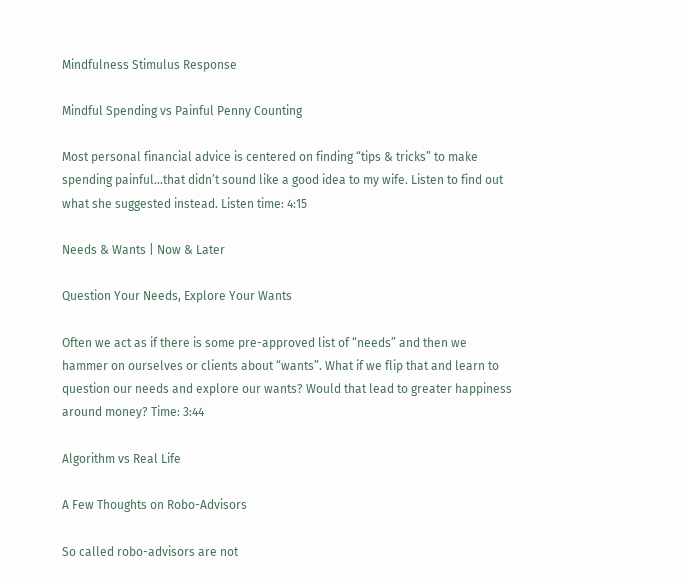Mindfulness Stimulus Response

Mindful Spending vs Painful Penny Counting

Most personal financial advice is centered on finding “tips & tricks” to make spending painful…that didn’t sound like a good idea to my wife. Listen to find out what she suggested instead. Listen time: 4:15

Needs & Wants | Now & Later

Question Your Needs, Explore Your Wants

Often we act as if there is some pre-approved list of “needs” and then we hammer on ourselves or clients about “wants”. What if we flip that and learn to question our needs and explore our wants? Would that lead to greater happiness around money? Time: 3:44

Algorithm vs Real Life

A Few Thoughts on Robo-Advisors

So called robo-advisors are not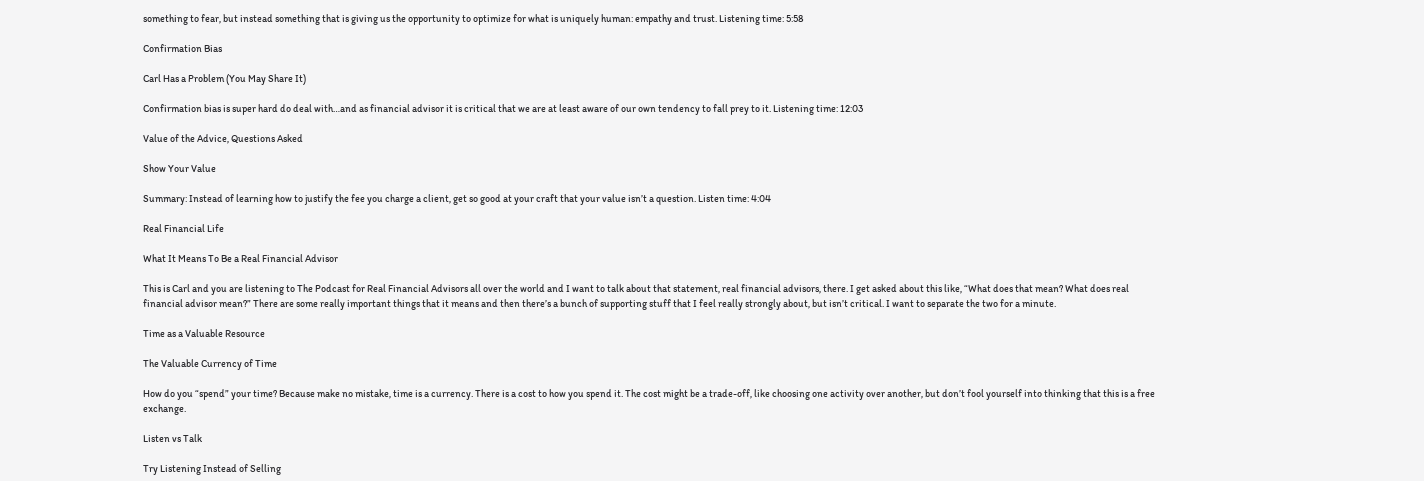something to fear, but instead something that is giving us the opportunity to optimize for what is uniquely human: empathy and trust. Listening time: 5:58

Confirmation Bias

Carl Has a Problem (You May Share It)

Confirmation bias is super hard do deal with…and as financial advisor it is critical that we are at least aware of our own tendency to fall prey to it. Listening time: 12:03

Value of the Advice, Questions Asked

Show Your Value

Summary: Instead of learning how to justify the fee you charge a client, get so good at your craft that your value isn’t a question. Listen time: 4:04

Real Financial Life

What It Means To Be a Real Financial Advisor

This is Carl and you are listening to The Podcast for Real Financial Advisors all over the world and I want to talk about that statement, real financial advisors, there. I get asked about this like, “What does that mean? What does real financial advisor mean?” There are some really important things that it means and then there’s a bunch of supporting stuff that I feel really strongly about, but isn’t critical. I want to separate the two for a minute.

Time as a Valuable Resource

The Valuable Currency of Time

How do you “spend” your time? Because make no mistake, time is a currency. There is a cost to how you spend it. The cost might be a trade-off, like choosing one activity over another, but don’t fool yourself into thinking that this is a free exchange.

Listen vs Talk

Try Listening Instead of Selling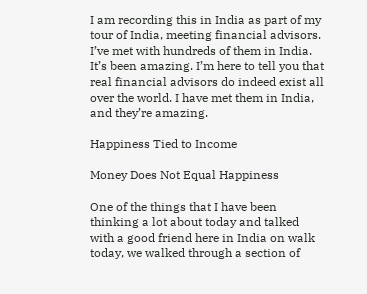I am recording this in India as part of my tour of India, meeting financial advisors. I’ve met with hundreds of them in India. It’s been amazing. I’m here to tell you that real financial advisors do indeed exist all over the world. I have met them in India, and they’re amazing.

Happiness Tied to Income

Money Does Not Equal Happiness

One of the things that I have been thinking a lot about today and talked with a good friend here in India on walk today, we walked through a section of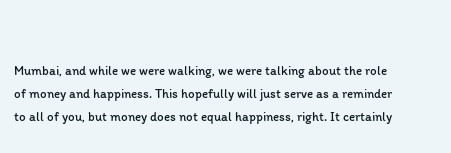Mumbai, and while we were walking, we were talking about the role of money and happiness. This hopefully will just serve as a reminder to all of you, but money does not equal happiness, right. It certainly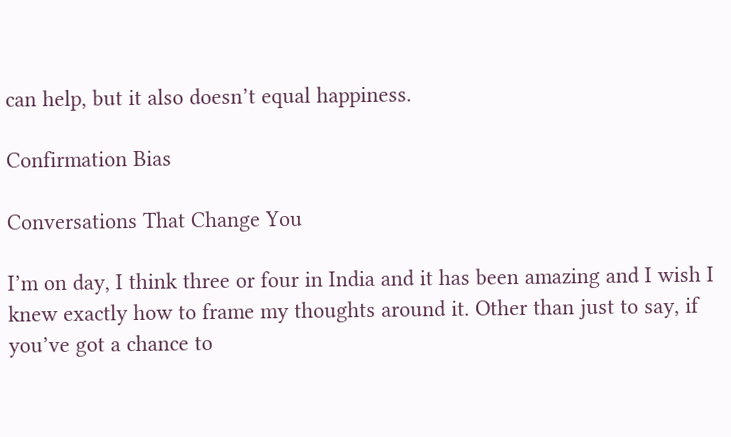can help, but it also doesn’t equal happiness.

Confirmation Bias

Conversations That Change You

I’m on day, I think three or four in India and it has been amazing and I wish I knew exactly how to frame my thoughts around it. Other than just to say, if you’ve got a chance to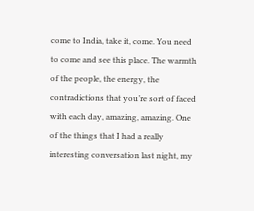come to India, take it, come. You need to come and see this place. The warmth of the people, the energy, the contradictions that you’re sort of faced with each day, amazing, amazing. One of the things that I had a really interesting conversation last night, my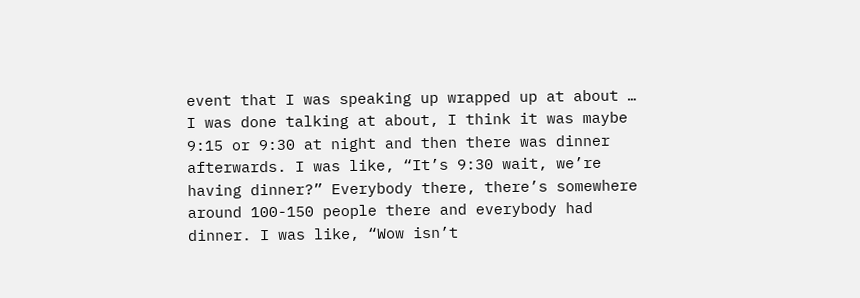event that I was speaking up wrapped up at about … I was done talking at about, I think it was maybe 9:15 or 9:30 at night and then there was dinner afterwards. I was like, “It’s 9:30 wait, we’re having dinner?” Everybody there, there’s somewhere around 100-150 people there and everybody had dinner. I was like, “Wow isn’t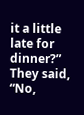it a little late for dinner?” They said, “No,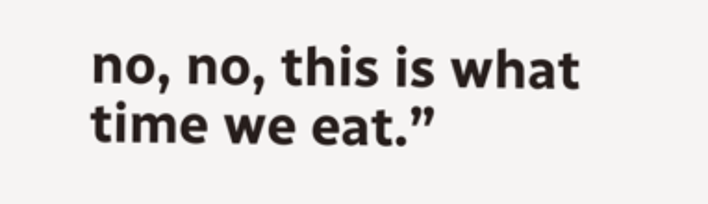no, no, this is what time we eat.”